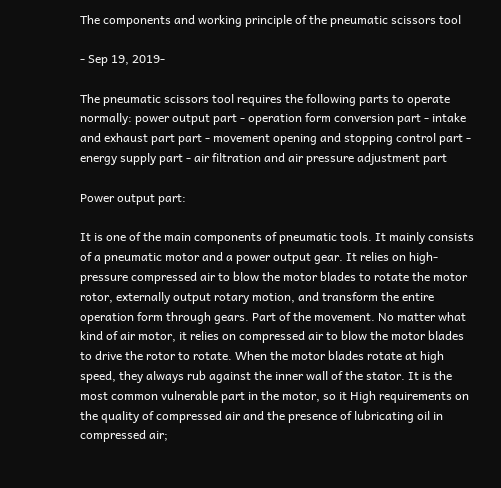The components and working principle of the pneumatic scissors tool

- Sep 19, 2019-

The pneumatic scissors tool requires the following parts to operate normally: power output part - operation form conversion part - intake and exhaust part part - movement opening and stopping control part - energy supply part - air filtration and air pressure adjustment part

Power output part:

It is one of the main components of pneumatic tools. It mainly consists of a pneumatic motor and a power output gear. It relies on high-pressure compressed air to blow the motor blades to rotate the motor rotor, externally output rotary motion, and transform the entire operation form through gears. Part of the movement. No matter what kind of air motor, it relies on compressed air to blow the motor blades to drive the rotor to rotate. When the motor blades rotate at high speed, they always rub against the inner wall of the stator. It is the most common vulnerable part in the motor, so it High requirements on the quality of compressed air and the presence of lubricating oil in compressed air;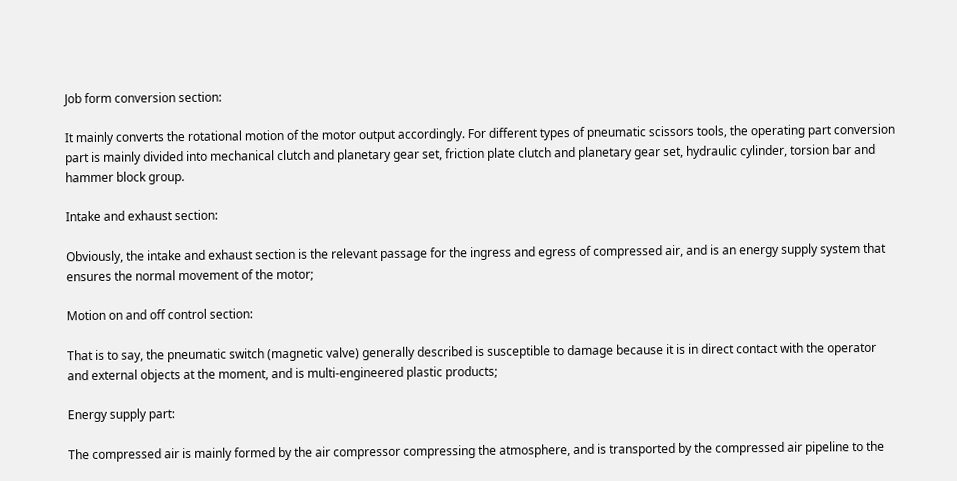Job form conversion section:

It mainly converts the rotational motion of the motor output accordingly. For different types of pneumatic scissors tools, the operating part conversion part is mainly divided into mechanical clutch and planetary gear set, friction plate clutch and planetary gear set, hydraulic cylinder, torsion bar and hammer block group.

Intake and exhaust section:

Obviously, the intake and exhaust section is the relevant passage for the ingress and egress of compressed air, and is an energy supply system that ensures the normal movement of the motor;

Motion on and off control section:

That is to say, the pneumatic switch (magnetic valve) generally described is susceptible to damage because it is in direct contact with the operator and external objects at the moment, and is multi-engineered plastic products;

Energy supply part:

The compressed air is mainly formed by the air compressor compressing the atmosphere, and is transported by the compressed air pipeline to the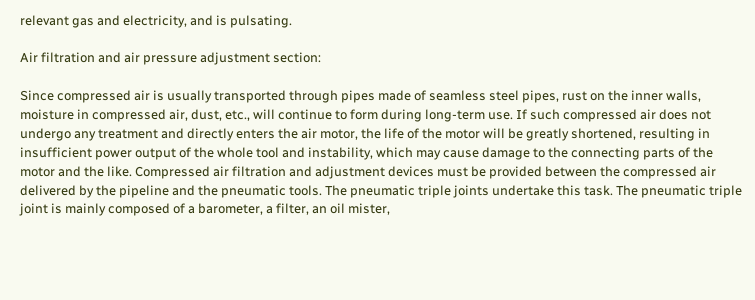relevant gas and electricity, and is pulsating.

Air filtration and air pressure adjustment section:

Since compressed air is usually transported through pipes made of seamless steel pipes, rust on the inner walls, moisture in compressed air, dust, etc., will continue to form during long-term use. If such compressed air does not undergo any treatment and directly enters the air motor, the life of the motor will be greatly shortened, resulting in insufficient power output of the whole tool and instability, which may cause damage to the connecting parts of the motor and the like. Compressed air filtration and adjustment devices must be provided between the compressed air delivered by the pipeline and the pneumatic tools. The pneumatic triple joints undertake this task. The pneumatic triple joint is mainly composed of a barometer, a filter, an oil mister,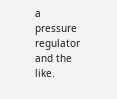a pressure regulator and the like.